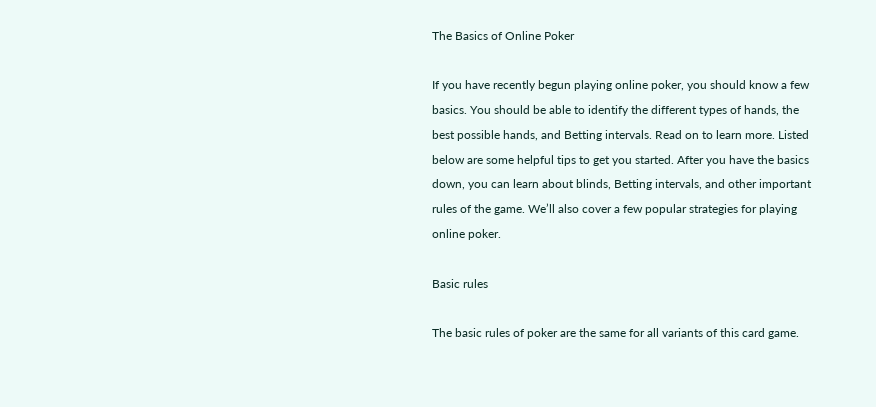The Basics of Online Poker

If you have recently begun playing online poker, you should know a few basics. You should be able to identify the different types of hands, the best possible hands, and Betting intervals. Read on to learn more. Listed below are some helpful tips to get you started. After you have the basics down, you can learn about blinds, Betting intervals, and other important rules of the game. We’ll also cover a few popular strategies for playing online poker.

Basic rules

The basic rules of poker are the same for all variants of this card game.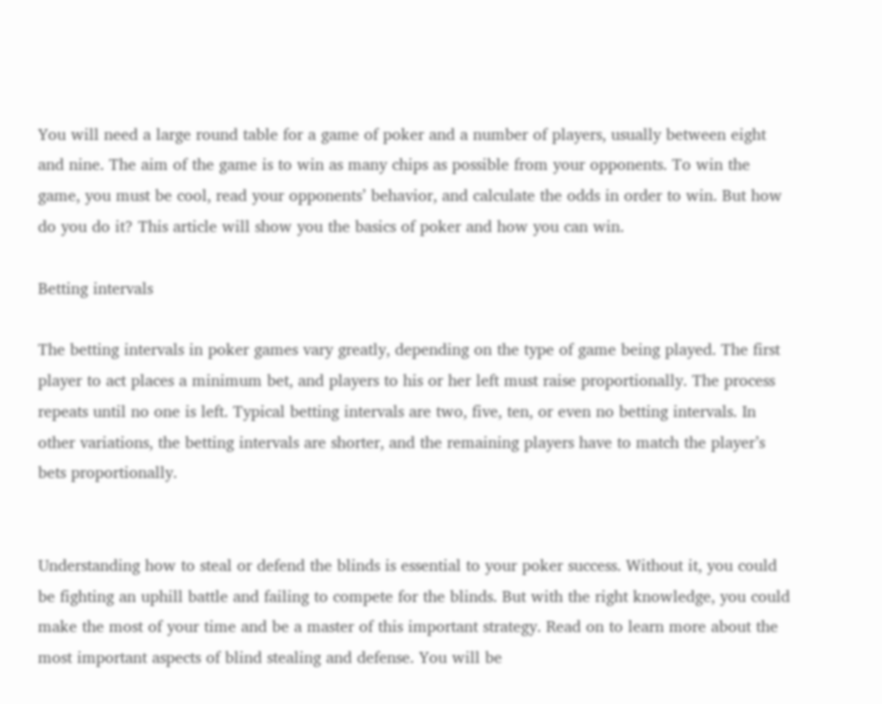You will need a large round table for a game of poker and a number of players, usually between eight and nine. The aim of the game is to win as many chips as possible from your opponents. To win the game, you must be cool, read your opponents’ behavior, and calculate the odds in order to win. But how do you do it? This article will show you the basics of poker and how you can win.

Betting intervals

The betting intervals in poker games vary greatly, depending on the type of game being played. The first player to act places a minimum bet, and players to his or her left must raise proportionally. The process repeats until no one is left. Typical betting intervals are two, five, ten, or even no betting intervals. In other variations, the betting intervals are shorter, and the remaining players have to match the player’s bets proportionally.


Understanding how to steal or defend the blinds is essential to your poker success. Without it, you could be fighting an uphill battle and failing to compete for the blinds. But with the right knowledge, you could make the most of your time and be a master of this important strategy. Read on to learn more about the most important aspects of blind stealing and defense. You will be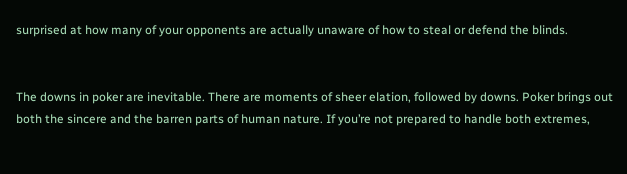surprised at how many of your opponents are actually unaware of how to steal or defend the blinds.


The downs in poker are inevitable. There are moments of sheer elation, followed by downs. Poker brings out both the sincere and the barren parts of human nature. If you’re not prepared to handle both extremes,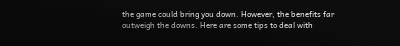the game could bring you down. However, the benefits far outweigh the downs. Here are some tips to deal with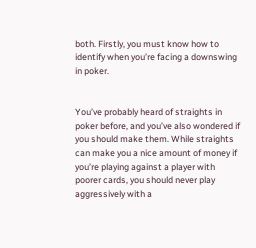both. Firstly, you must know how to identify when you’re facing a downswing in poker.


You’ve probably heard of straights in poker before, and you’ve also wondered if you should make them. While straights can make you a nice amount of money if you’re playing against a player with poorer cards, you should never play aggressively with a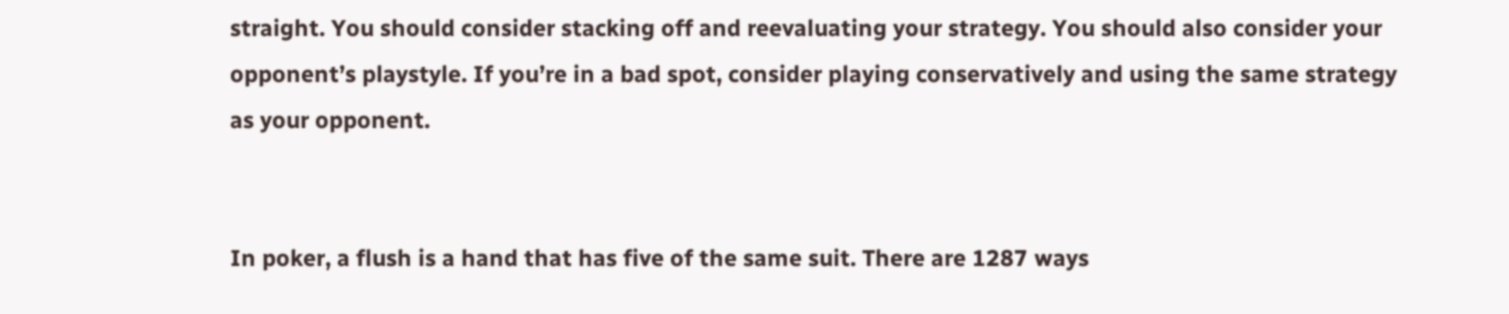straight. You should consider stacking off and reevaluating your strategy. You should also consider your opponent’s playstyle. If you’re in a bad spot, consider playing conservatively and using the same strategy as your opponent.


In poker, a flush is a hand that has five of the same suit. There are 1287 ways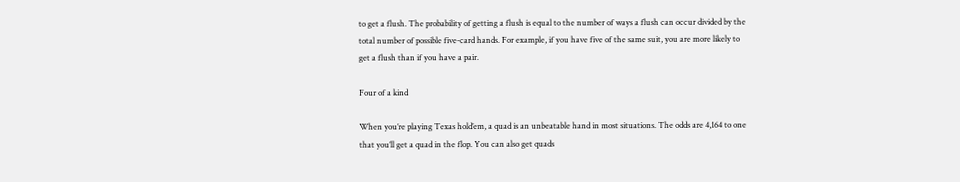to get a flush. The probability of getting a flush is equal to the number of ways a flush can occur divided by the total number of possible five-card hands. For example, if you have five of the same suit, you are more likely to get a flush than if you have a pair.

Four of a kind

When you’re playing Texas hold’em, a quad is an unbeatable hand in most situations. The odds are 4,164 to one that you’ll get a quad in the flop. You can also get quads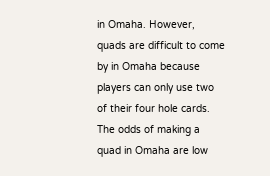in Omaha. However, quads are difficult to come by in Omaha because players can only use two of their four hole cards. The odds of making a quad in Omaha are low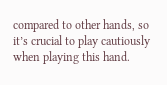compared to other hands, so it’s crucial to play cautiously when playing this hand.